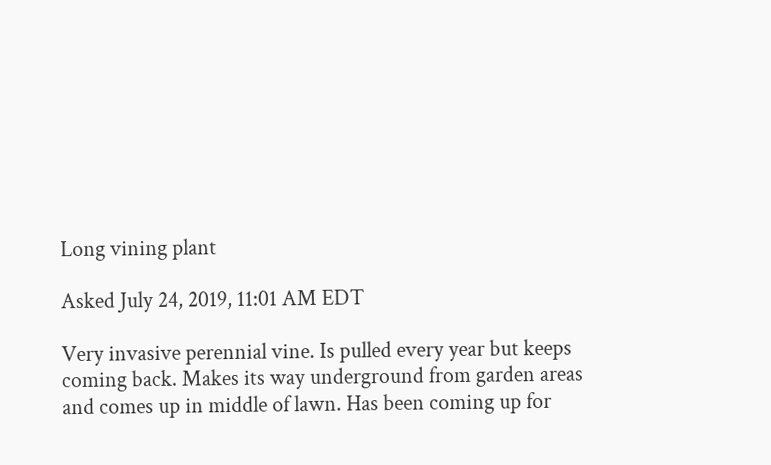Long vining plant

Asked July 24, 2019, 11:01 AM EDT

Very invasive perennial vine. Is pulled every year but keeps coming back. Makes its way underground from garden areas and comes up in middle of lawn. Has been coming up for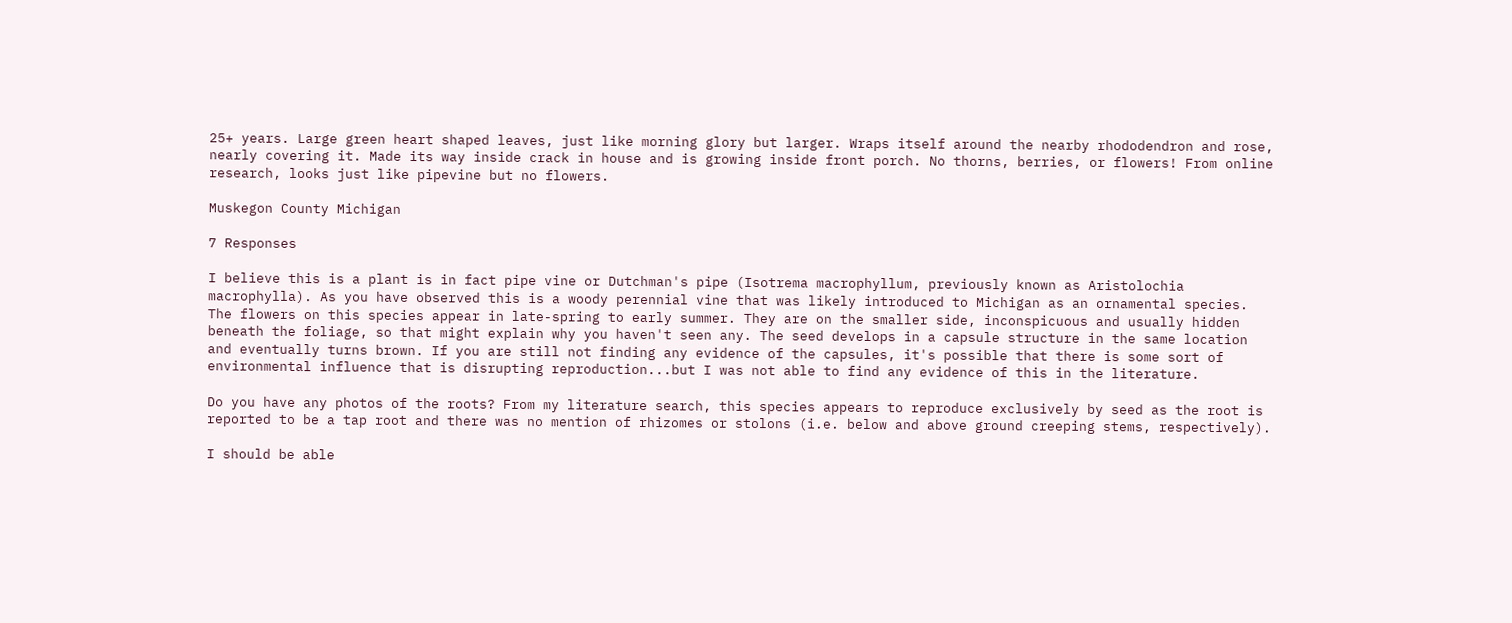25+ years. Large green heart shaped leaves, just like morning glory but larger. Wraps itself around the nearby rhododendron and rose, nearly covering it. Made its way inside crack in house and is growing inside front porch. No thorns, berries, or flowers! From online research, looks just like pipevine but no flowers.

Muskegon County Michigan

7 Responses

I believe this is a plant is in fact pipe vine or Dutchman's pipe (Isotrema macrophyllum, previously known as Aristolochia macrophylla). As you have observed this is a woody perennial vine that was likely introduced to Michigan as an ornamental species. The flowers on this species appear in late-spring to early summer. They are on the smaller side, inconspicuous and usually hidden beneath the foliage, so that might explain why you haven't seen any. The seed develops in a capsule structure in the same location and eventually turns brown. If you are still not finding any evidence of the capsules, it's possible that there is some sort of environmental influence that is disrupting reproduction...but I was not able to find any evidence of this in the literature.

Do you have any photos of the roots? From my literature search, this species appears to reproduce exclusively by seed as the root is reported to be a tap root and there was no mention of rhizomes or stolons (i.e. below and above ground creeping stems, respectively).

I should be able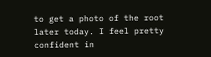to get a photo of the root later today. I feel pretty confident in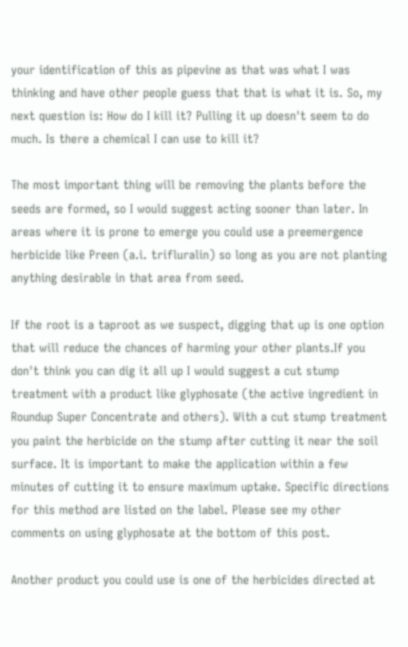your identification of this as pipevine as that was what I was thinking and have other people guess that that is what it is. So, my next question is: How do I kill it? Pulling it up doesn't seem to do much. Is there a chemical I can use to kill it?

The most important thing will be removing the plants before the seeds are formed, so I would suggest acting sooner than later. In areas where it is prone to emerge you could use a preemergence herbicide like Preen (a.i. trifluralin) so long as you are not planting anything desirable in that area from seed.

If the root is a taproot as we suspect, digging that up is one option that will reduce the chances of harming your other plants.If you don't think you can dig it all up I would suggest a cut stump treatment with a product like glyphosate (the active ingredient in Roundup Super Concentrate and others). With a cut stump treatment you paint the herbicide on the stump after cutting it near the soil surface. It is important to make the application within a few minutes of cutting it to ensure maximum uptake. Specific directions for this method are listed on the label. Please see my other comments on using glyphosate at the bottom of this post.

Another product you could use is one of the herbicides directed at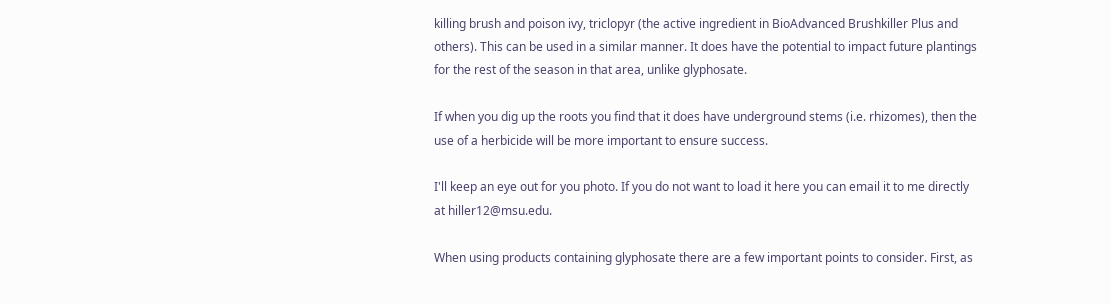killing brush and poison ivy, triclopyr (the active ingredient in BioAdvanced Brushkiller Plus and others). This can be used in a similar manner. It does have the potential to impact future plantings for the rest of the season in that area, unlike glyphosate.

If when you dig up the roots you find that it does have underground stems (i.e. rhizomes), then the use of a herbicide will be more important to ensure success.

I'll keep an eye out for you photo. If you do not want to load it here you can email it to me directly at hiller12@msu.edu.

When using products containing glyphosate there are a few important points to consider. First, as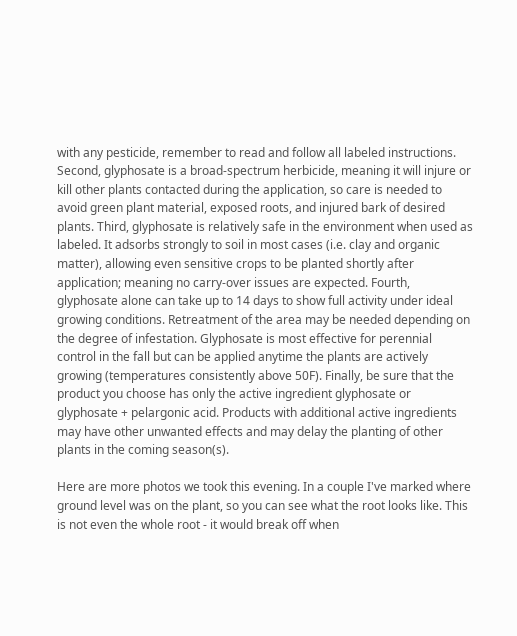with any pesticide, remember to read and follow all labeled instructions. Second, glyphosate is a broad-spectrum herbicide, meaning it will injure or kill other plants contacted during the application, so care is needed to avoid green plant material, exposed roots, and injured bark of desired plants. Third, glyphosate is relatively safe in the environment when used as labeled. It adsorbs strongly to soil in most cases (i.e. clay and organic matter), allowing even sensitive crops to be planted shortly after application; meaning no carry-over issues are expected. Fourth, glyphosate alone can take up to 14 days to show full activity under ideal growing conditions. Retreatment of the area may be needed depending on the degree of infestation. Glyphosate is most effective for perennial control in the fall but can be applied anytime the plants are actively growing (temperatures consistently above 50F). Finally, be sure that the product you choose has only the active ingredient glyphosate or glyphosate + pelargonic acid. Products with additional active ingredients may have other unwanted effects and may delay the planting of other plants in the coming season(s).

Here are more photos we took this evening. In a couple I've marked where ground level was on the plant, so you can see what the root looks like. This is not even the whole root - it would break off when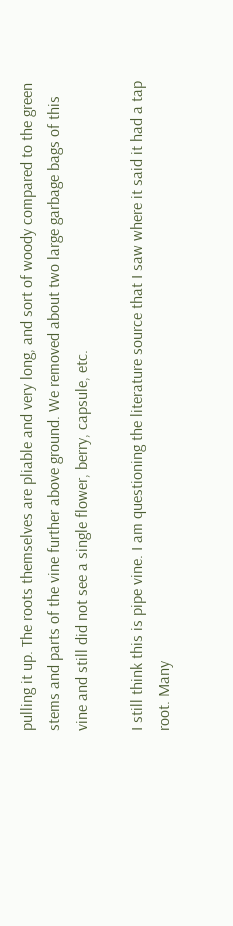pulling it up. The roots themselves are pliable and very long, and sort of woody compared to the green stems and parts of the vine further above ground. We removed about two large garbage bags of this vine and still did not see a single flower, berry, capsule, etc.

I still think this is pipe vine. I am questioning the literature source that I saw where it said it had a tap root. Many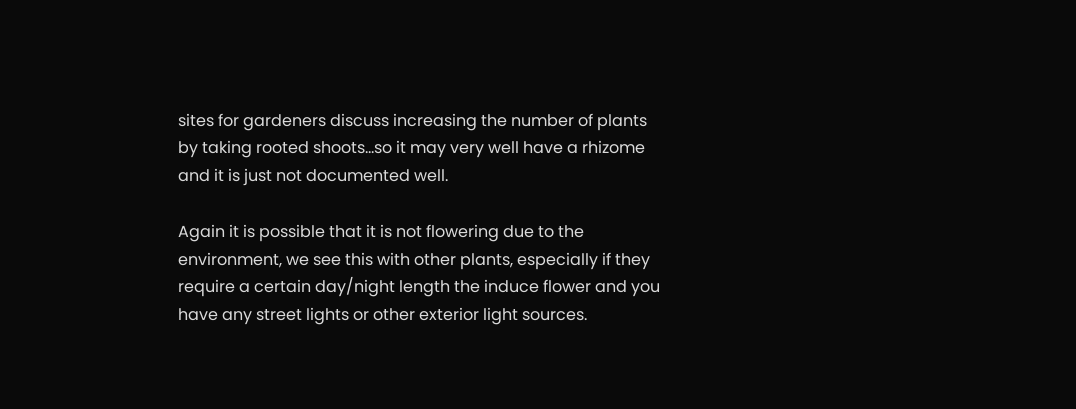sites for gardeners discuss increasing the number of plants by taking rooted shoots...so it may very well have a rhizome and it is just not documented well.

Again it is possible that it is not flowering due to the environment, we see this with other plants, especially if they require a certain day/night length the induce flower and you have any street lights or other exterior light sources.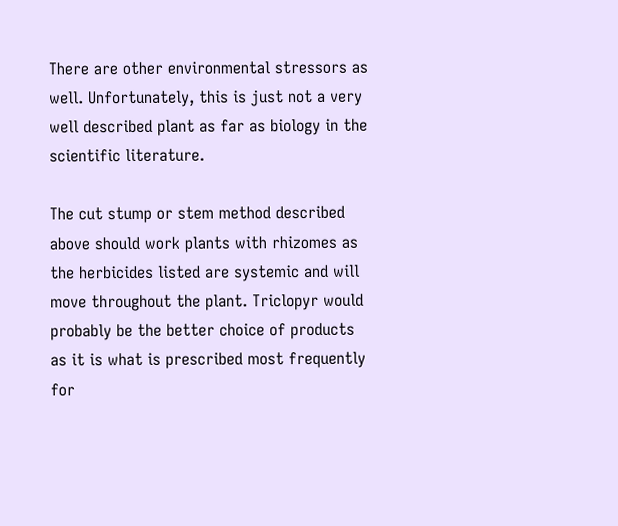There are other environmental stressors as well. Unfortunately, this is just not a very well described plant as far as biology in the scientific literature.

The cut stump or stem method described above should work plants with rhizomes as the herbicides listed are systemic and will move throughout the plant. Triclopyr would probably be the better choice of products as it is what is prescribed most frequently for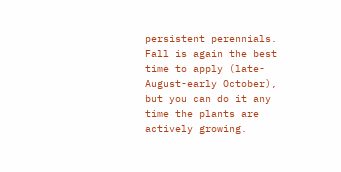persistent perennials. Fall is again the best time to apply (late-August-early October), but you can do it any time the plants are actively growing.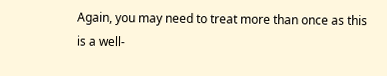Again, you may need to treat more than once as this is a well-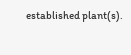established plant(s).